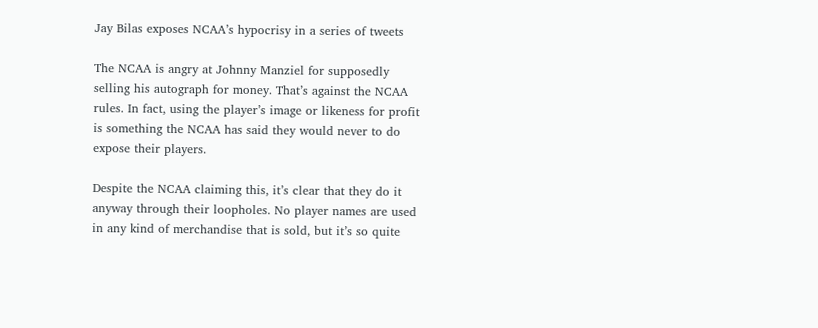Jay Bilas exposes NCAA’s hypocrisy in a series of tweets

The NCAA is angry at Johnny Manziel for supposedly selling his autograph for money. That’s against the NCAA rules. In fact, using the player’s image or likeness for profit is something the NCAA has said they would never to do expose their players.

Despite the NCAA claiming this, it’s clear that they do it anyway through their loopholes. No player names are used in any kind of merchandise that is sold, but it’s so quite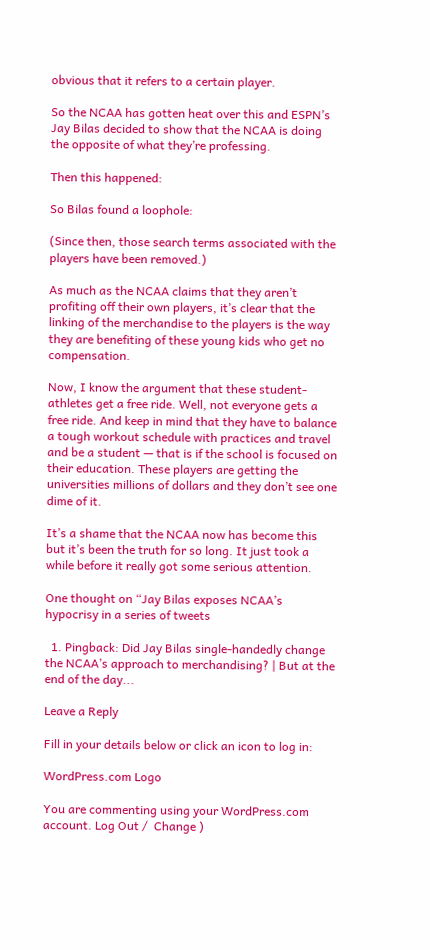obvious that it refers to a certain player.

So the NCAA has gotten heat over this and ESPN’s Jay Bilas decided to show that the NCAA is doing the opposite of what they’re professing.

Then this happened:

So Bilas found a loophole:

(Since then, those search terms associated with the players have been removed.)

As much as the NCAA claims that they aren’t profiting off their own players, it’s clear that the linking of the merchandise to the players is the way they are benefiting of these young kids who get no compensation.

Now, I know the argument that these student-athletes get a free ride. Well, not everyone gets a free ride. And keep in mind that they have to balance a tough workout schedule with practices and travel and be a student — that is if the school is focused on their education. These players are getting the universities millions of dollars and they don’t see one dime of it.

It’s a shame that the NCAA now has become this but it’s been the truth for so long. It just took a while before it really got some serious attention.

One thought on “Jay Bilas exposes NCAA’s hypocrisy in a series of tweets

  1. Pingback: Did Jay Bilas single-handedly change the NCAA’s approach to merchandising? | But at the end of the day...

Leave a Reply

Fill in your details below or click an icon to log in:

WordPress.com Logo

You are commenting using your WordPress.com account. Log Out /  Change )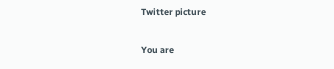Twitter picture

You are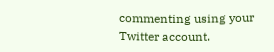commenting using your Twitter account.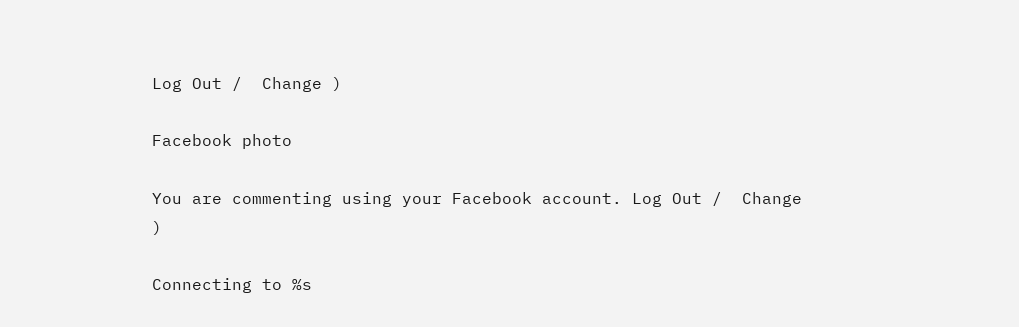Log Out /  Change )

Facebook photo

You are commenting using your Facebook account. Log Out /  Change )

Connecting to %s